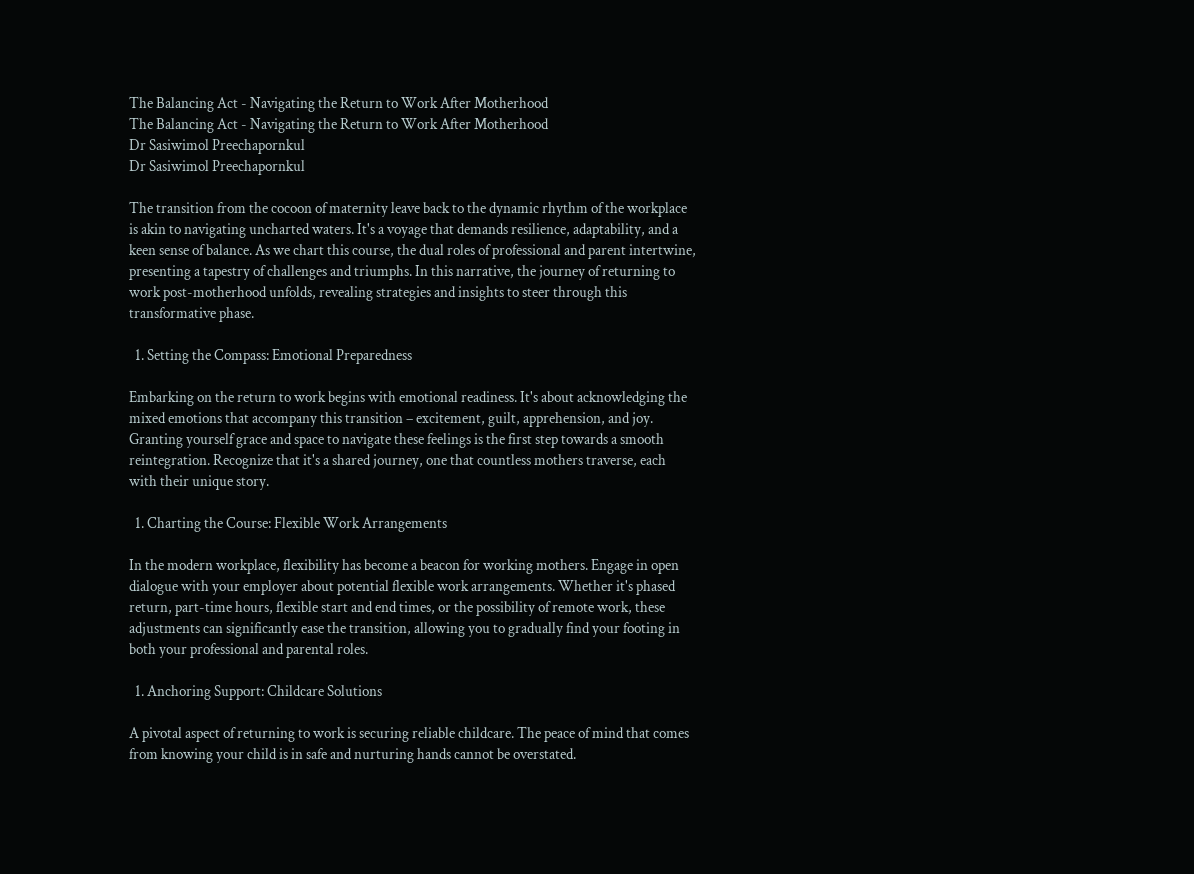The Balancing Act - Navigating the Return to Work After Motherhood
The Balancing Act - Navigating the Return to Work After Motherhood
Dr Sasiwimol Preechapornkul
Dr Sasiwimol Preechapornkul

The transition from the cocoon of maternity leave back to the dynamic rhythm of the workplace is akin to navigating uncharted waters. It's a voyage that demands resilience, adaptability, and a keen sense of balance. As we chart this course, the dual roles of professional and parent intertwine, presenting a tapestry of challenges and triumphs. In this narrative, the journey of returning to work post-motherhood unfolds, revealing strategies and insights to steer through this transformative phase.

  1. Setting the Compass: Emotional Preparedness

Embarking on the return to work begins with emotional readiness. It's about acknowledging the mixed emotions that accompany this transition – excitement, guilt, apprehension, and joy. Granting yourself grace and space to navigate these feelings is the first step towards a smooth reintegration. Recognize that it's a shared journey, one that countless mothers traverse, each with their unique story.

  1. Charting the Course: Flexible Work Arrangements

In the modern workplace, flexibility has become a beacon for working mothers. Engage in open dialogue with your employer about potential flexible work arrangements. Whether it's phased return, part-time hours, flexible start and end times, or the possibility of remote work, these adjustments can significantly ease the transition, allowing you to gradually find your footing in both your professional and parental roles.

  1. Anchoring Support: Childcare Solutions

A pivotal aspect of returning to work is securing reliable childcare. The peace of mind that comes from knowing your child is in safe and nurturing hands cannot be overstated.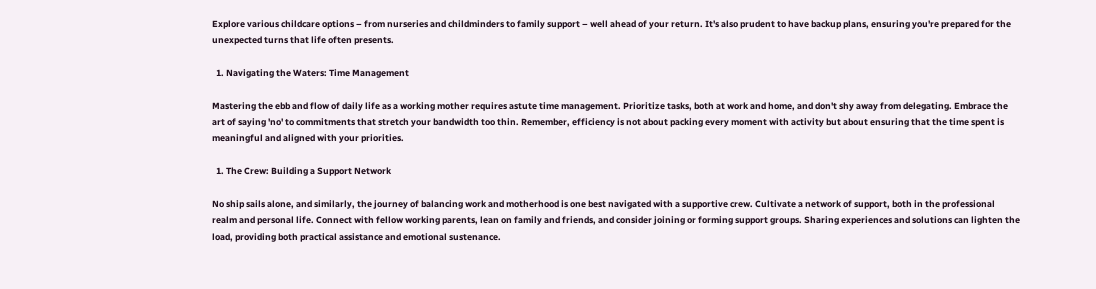Explore various childcare options – from nurseries and childminders to family support – well ahead of your return. It's also prudent to have backup plans, ensuring you're prepared for the unexpected turns that life often presents.

  1. Navigating the Waters: Time Management

Mastering the ebb and flow of daily life as a working mother requires astute time management. Prioritize tasks, both at work and home, and don't shy away from delegating. Embrace the art of saying 'no' to commitments that stretch your bandwidth too thin. Remember, efficiency is not about packing every moment with activity but about ensuring that the time spent is meaningful and aligned with your priorities.

  1. The Crew: Building a Support Network

No ship sails alone, and similarly, the journey of balancing work and motherhood is one best navigated with a supportive crew. Cultivate a network of support, both in the professional realm and personal life. Connect with fellow working parents, lean on family and friends, and consider joining or forming support groups. Sharing experiences and solutions can lighten the load, providing both practical assistance and emotional sustenance.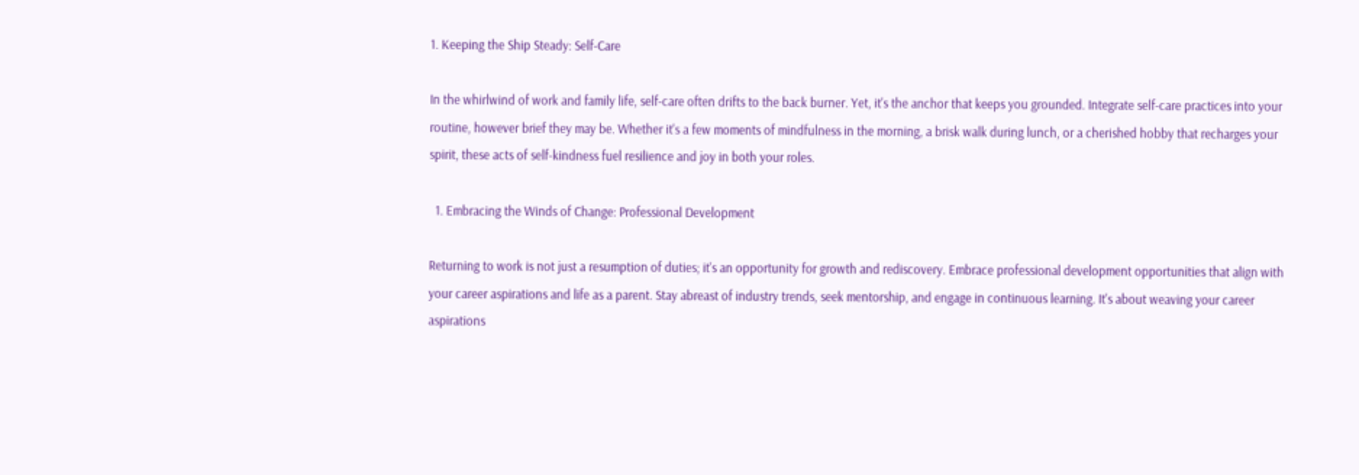1. Keeping the Ship Steady: Self-Care

In the whirlwind of work and family life, self-care often drifts to the back burner. Yet, it's the anchor that keeps you grounded. Integrate self-care practices into your routine, however brief they may be. Whether it's a few moments of mindfulness in the morning, a brisk walk during lunch, or a cherished hobby that recharges your spirit, these acts of self-kindness fuel resilience and joy in both your roles.

  1. Embracing the Winds of Change: Professional Development

Returning to work is not just a resumption of duties; it's an opportunity for growth and rediscovery. Embrace professional development opportunities that align with your career aspirations and life as a parent. Stay abreast of industry trends, seek mentorship, and engage in continuous learning. It's about weaving your career aspirations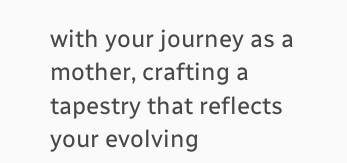with your journey as a mother, crafting a tapestry that reflects your evolving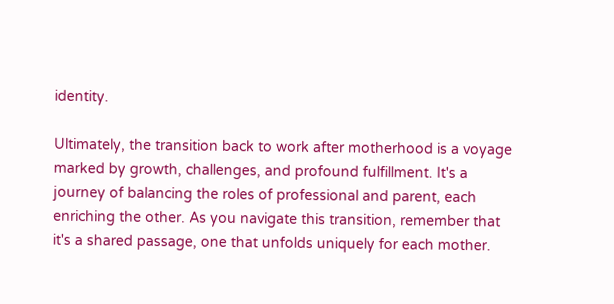identity.

Ultimately, the transition back to work after motherhood is a voyage marked by growth, challenges, and profound fulfillment. It's a journey of balancing the roles of professional and parent, each enriching the other. As you navigate this transition, remember that it's a shared passage, one that unfolds uniquely for each mother.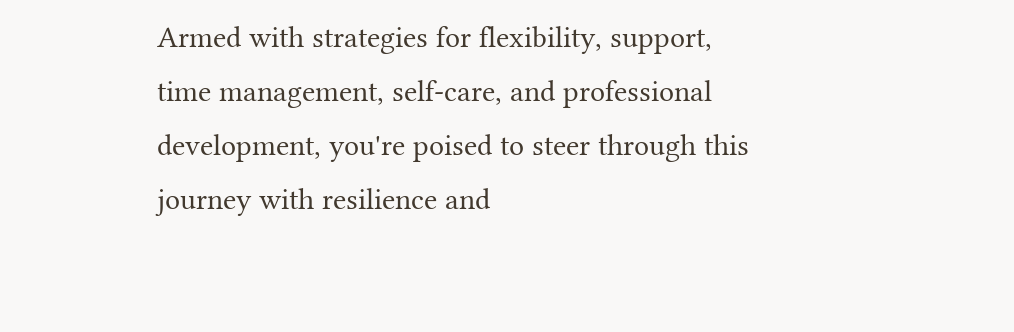Armed with strategies for flexibility, support, time management, self-care, and professional development, you're poised to steer through this journey with resilience and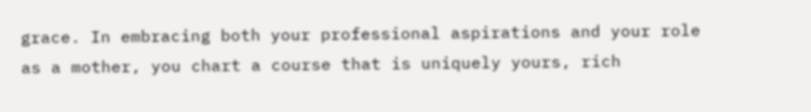grace. In embracing both your professional aspirations and your role as a mother, you chart a course that is uniquely yours, rich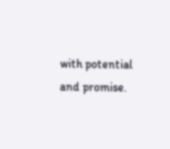with potential and promise.